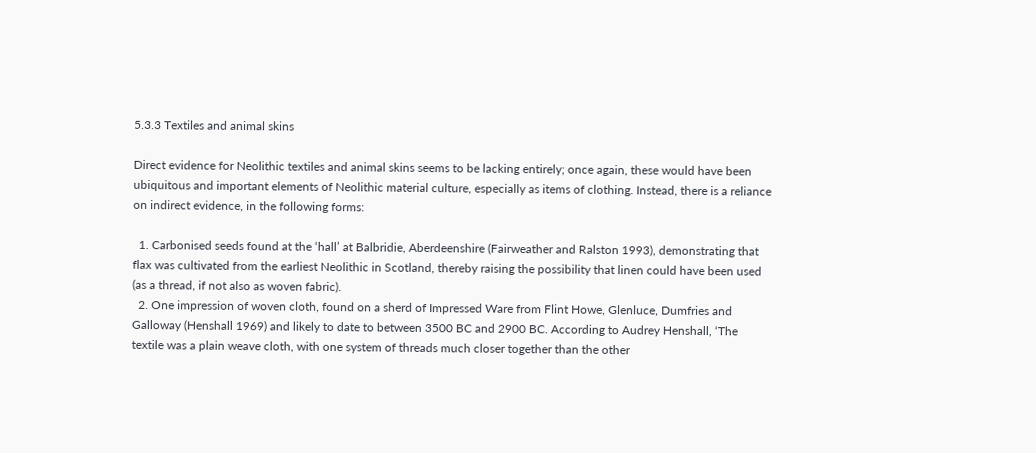5.3.3 Textiles and animal skins

Direct evidence for Neolithic textiles and animal skins seems to be lacking entirely; once again, these would have been ubiquitous and important elements of Neolithic material culture, especially as items of clothing. Instead, there is a reliance on indirect evidence, in the following forms:

  1. Carbonised seeds found at the ‘hall’ at Balbridie, Aberdeenshire (Fairweather and Ralston 1993), demonstrating that flax was cultivated from the earliest Neolithic in Scotland, thereby raising the possibility that linen could have been used (as a thread, if not also as woven fabric).
  2. One impression of woven cloth, found on a sherd of Impressed Ware from Flint Howe, Glenluce, Dumfries and Galloway (Henshall 1969) and likely to date to between 3500 BC and 2900 BC. According to Audrey Henshall, ‘The textile was a plain weave cloth, with one system of threads much closer together than the other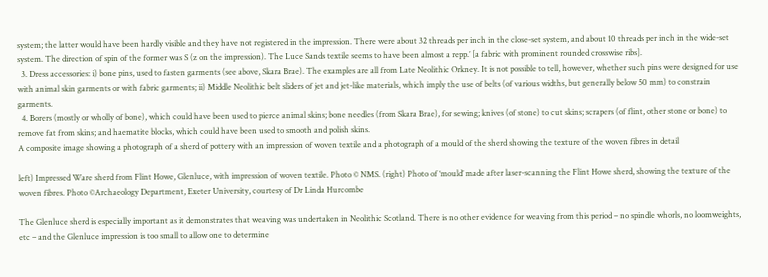system; the latter would have been hardly visible and they have not registered in the impression. There were about 32 threads per inch in the close-set system, and about 10 threads per inch in the wide-set system. The direction of spin of the former was S (z on the impression). The Luce Sands textile seems to have been almost a repp.’ [a fabric with prominent rounded crosswise ribs].
  3. Dress accessories: i) bone pins, used to fasten garments (see above, Skara Brae). The examples are all from Late Neolithic Orkney. It is not possible to tell, however, whether such pins were designed for use with animal skin garments or with fabric garments; ii) Middle Neolithic belt sliders of jet and jet-like materials, which imply the use of belts (of various widths, but generally below 50 mm) to constrain garments.
  4. Borers (mostly or wholly of bone), which could have been used to pierce animal skins; bone needles (from Skara Brae), for sewing; knives (of stone) to cut skins; scrapers (of flint, other stone or bone) to remove fat from skins; and haematite blocks, which could have been used to smooth and polish skins.
A composite image showing a photograph of a sherd of pottery with an impression of woven textile and a photograph of a mould of the sherd showing the texture of the woven fibres in detail

left) Impressed Ware sherd from Flint Howe, Glenluce, with impression of woven textile. Photo © NMS. (right) Photo of ‘mould’ made after laser-scanning the Flint Howe sherd, showing the texture of the woven fibres. Photo ©Archaeology Department, Exeter University, courtesy of Dr Linda Hurcombe

The Glenluce sherd is especially important as it demonstrates that weaving was undertaken in Neolithic Scotland. There is no other evidence for weaving from this period – no spindle whorls, no loomweights, etc – and the Glenluce impression is too small to allow one to determine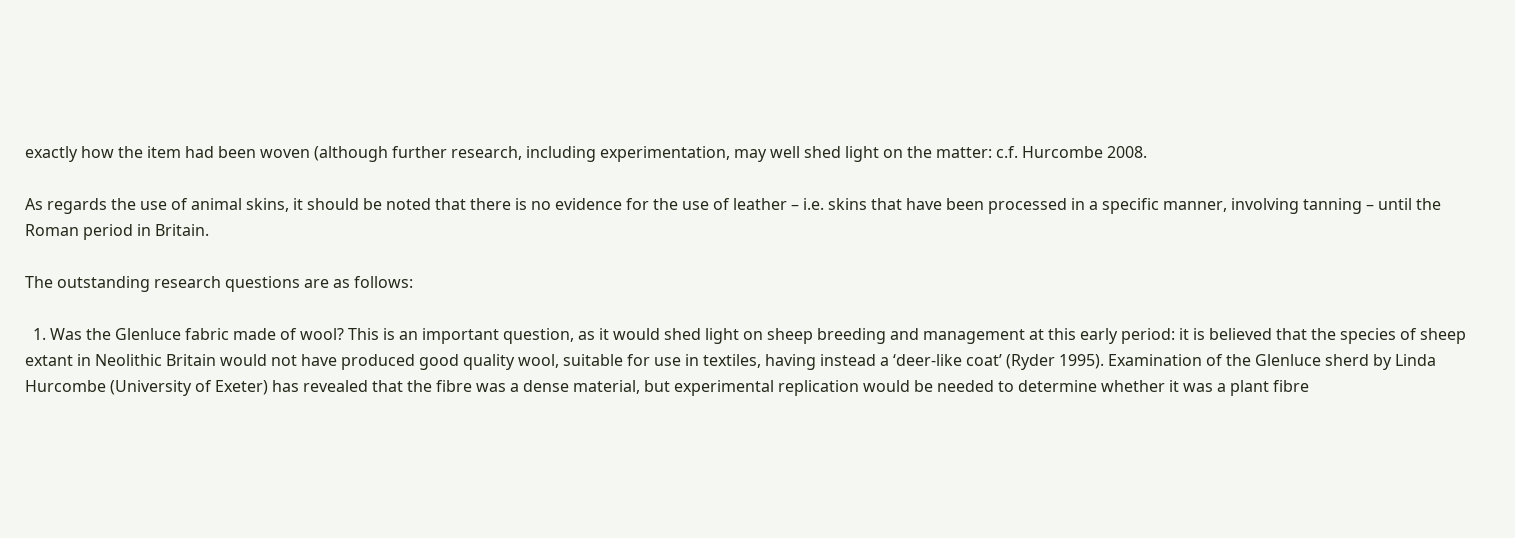exactly how the item had been woven (although further research, including experimentation, may well shed light on the matter: c.f. Hurcombe 2008.

As regards the use of animal skins, it should be noted that there is no evidence for the use of leather – i.e. skins that have been processed in a specific manner, involving tanning – until the Roman period in Britain.

The outstanding research questions are as follows:

  1. Was the Glenluce fabric made of wool? This is an important question, as it would shed light on sheep breeding and management at this early period: it is believed that the species of sheep extant in Neolithic Britain would not have produced good quality wool, suitable for use in textiles, having instead a ‘deer-like coat’ (Ryder 1995). Examination of the Glenluce sherd by Linda Hurcombe (University of Exeter) has revealed that the fibre was a dense material, but experimental replication would be needed to determine whether it was a plant fibre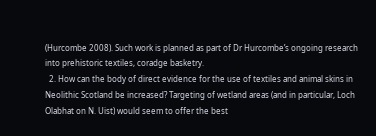(Hurcombe 2008). Such work is planned as part of Dr Hurcombe’s ongoing research into prehistoric textiles, coradge basketry.
  2. How can the body of direct evidence for the use of textiles and animal skins in Neolithic Scotland be increased? Targeting of wetland areas (and in particular, Loch Olabhat on N. Uist) would seem to offer the best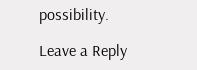possibility.

Leave a Reply